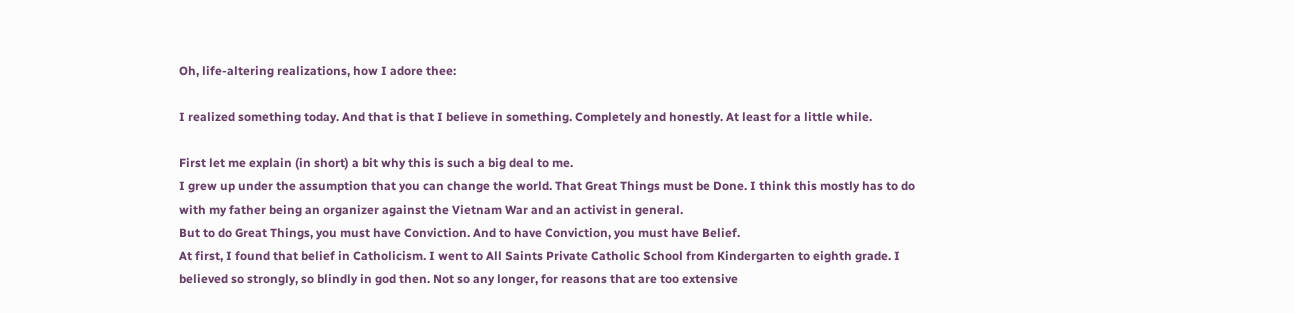Oh, life-altering realizations, how I adore thee:

I realized something today. And that is that I believe in something. Completely and honestly. At least for a little while.

First let me explain (in short) a bit why this is such a big deal to me.
I grew up under the assumption that you can change the world. That Great Things must be Done. I think this mostly has to do with my father being an organizer against the Vietnam War and an activist in general.
But to do Great Things, you must have Conviction. And to have Conviction, you must have Belief.
At first, I found that belief in Catholicism. I went to All Saints Private Catholic School from Kindergarten to eighth grade. I believed so strongly, so blindly in god then. Not so any longer, for reasons that are too extensive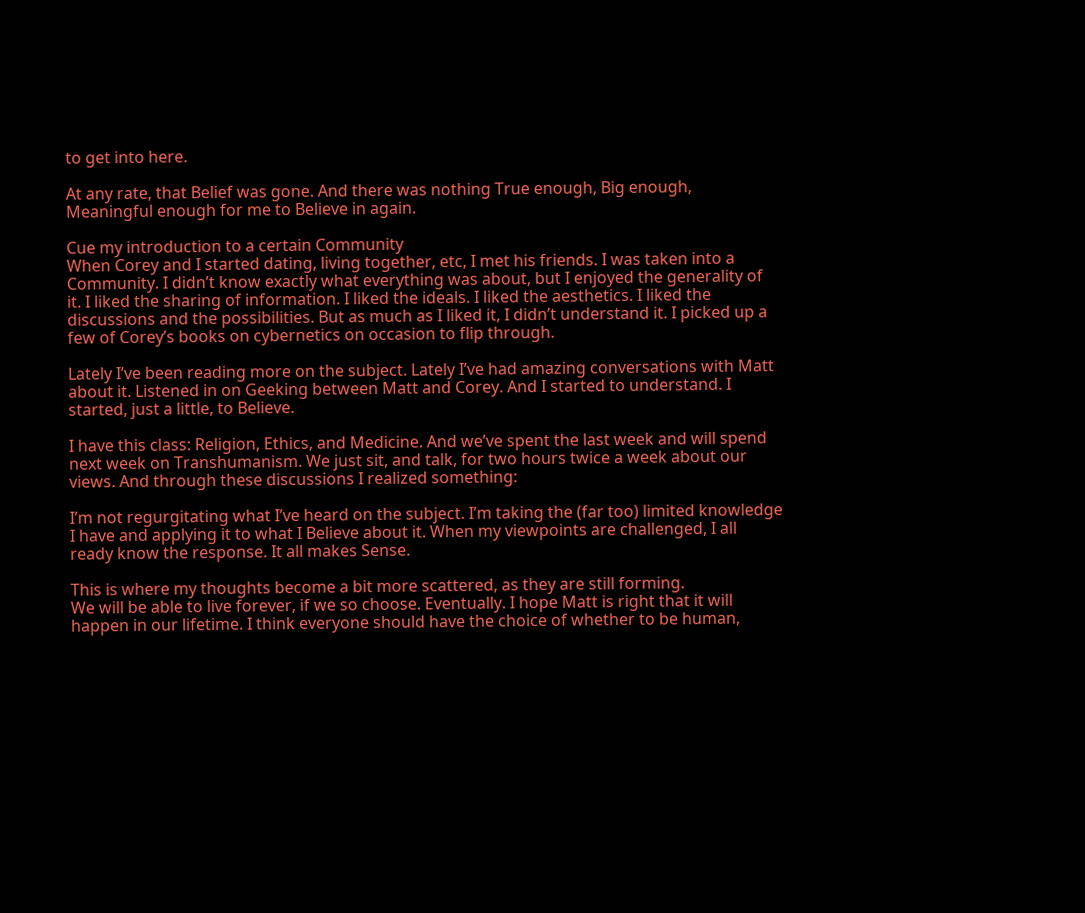to get into here.

At any rate, that Belief was gone. And there was nothing True enough, Big enough, Meaningful enough for me to Believe in again.

Cue my introduction to a certain Community
When Corey and I started dating, living together, etc, I met his friends. I was taken into a Community. I didn’t know exactly what everything was about, but I enjoyed the generality of it. I liked the sharing of information. I liked the ideals. I liked the aesthetics. I liked the discussions and the possibilities. But as much as I liked it, I didn’t understand it. I picked up a few of Corey’s books on cybernetics on occasion to flip through.

Lately I’ve been reading more on the subject. Lately I’ve had amazing conversations with Matt about it. Listened in on Geeking between Matt and Corey. And I started to understand. I started, just a little, to Believe.

I have this class: Religion, Ethics, and Medicine. And we’ve spent the last week and will spend next week on Transhumanism. We just sit, and talk, for two hours twice a week about our views. And through these discussions I realized something:

I’m not regurgitating what I’ve heard on the subject. I’m taking the (far too) limited knowledge I have and applying it to what I Believe about it. When my viewpoints are challenged, I all ready know the response. It all makes Sense.

This is where my thoughts become a bit more scattered, as they are still forming.
We will be able to live forever, if we so choose. Eventually. I hope Matt is right that it will happen in our lifetime. I think everyone should have the choice of whether to be human,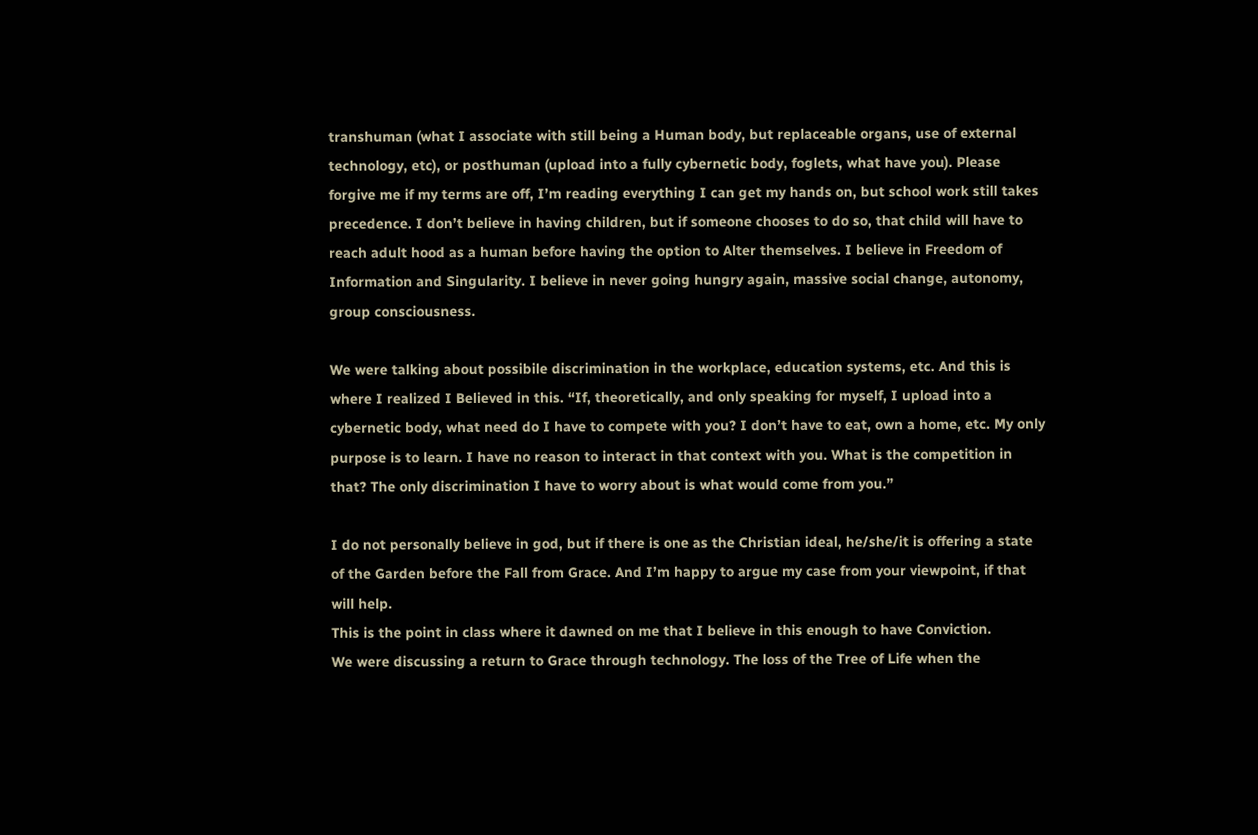transhuman (what I associate with still being a Human body, but replaceable organs, use of external technology, etc), or posthuman (upload into a fully cybernetic body, foglets, what have you). Please forgive me if my terms are off, I’m reading everything I can get my hands on, but school work still takes precedence. I don’t believe in having children, but if someone chooses to do so, that child will have to reach adult hood as a human before having the option to Alter themselves. I believe in Freedom of Information and Singularity. I believe in never going hungry again, massive social change, autonomy, group consciousness.

We were talking about possibile discrimination in the workplace, education systems, etc. And this is where I realized I Believed in this. “If, theoretically, and only speaking for myself, I upload into a cybernetic body, what need do I have to compete with you? I don’t have to eat, own a home, etc. My only purpose is to learn. I have no reason to interact in that context with you. What is the competition in that? The only discrimination I have to worry about is what would come from you.”

I do not personally believe in god, but if there is one as the Christian ideal, he/she/it is offering a state of the Garden before the Fall from Grace. And I’m happy to argue my case from your viewpoint, if that will help.
This is the point in class where it dawned on me that I believe in this enough to have Conviction.
We were discussing a return to Grace through technology. The loss of the Tree of Life when the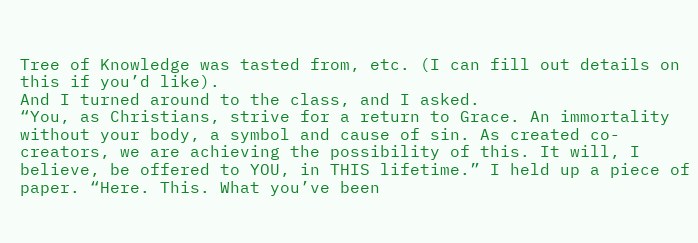Tree of Knowledge was tasted from, etc. (I can fill out details on this if you’d like).
And I turned around to the class, and I asked.
“You, as Christians, strive for a return to Grace. An immortality without your body, a symbol and cause of sin. As created co-creators, we are achieving the possibility of this. It will, I believe, be offered to YOU, in THIS lifetime.” I held up a piece of paper. “Here. This. What you’ve been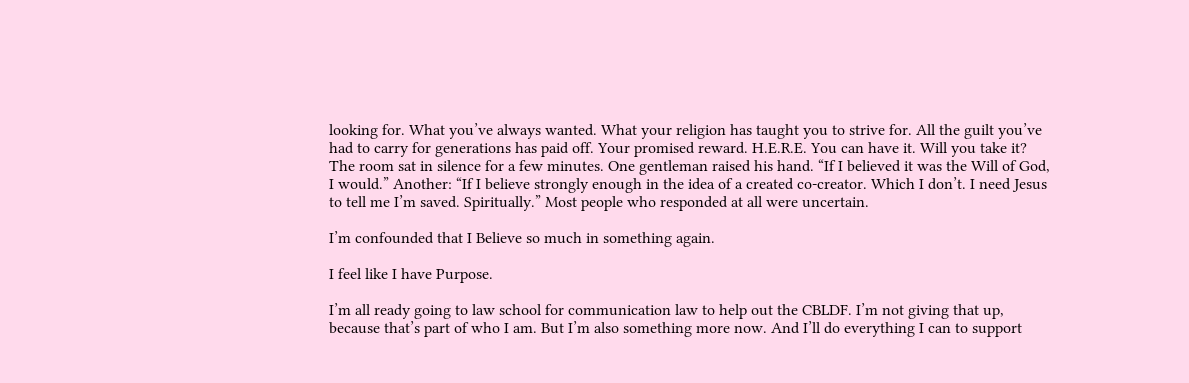looking for. What you’ve always wanted. What your religion has taught you to strive for. All the guilt you’ve had to carry for generations has paid off. Your promised reward. H.E.R.E. You can have it. Will you take it?
The room sat in silence for a few minutes. One gentleman raised his hand. “If I believed it was the Will of God, I would.” Another: “If I believe strongly enough in the idea of a created co-creator. Which I don’t. I need Jesus to tell me I’m saved. Spiritually.” Most people who responded at all were uncertain.

I’m confounded that I Believe so much in something again.

I feel like I have Purpose.

I’m all ready going to law school for communication law to help out the CBLDF. I’m not giving that up, because that’s part of who I am. But I’m also something more now. And I’ll do everything I can to support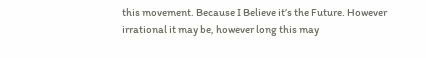this movement. Because I Believe it’s the Future. However irrational it may be, however long this may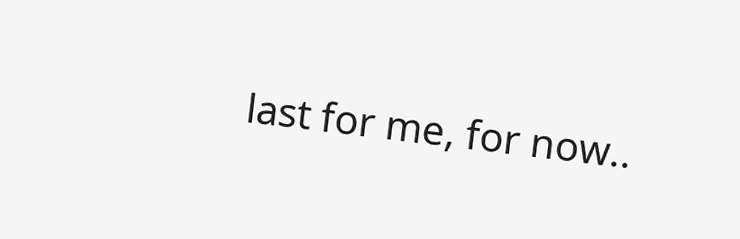last for me, for now..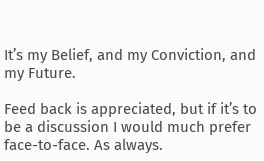It’s my Belief, and my Conviction, and my Future.

Feed back is appreciated, but if it’s to be a discussion I would much prefer face-to-face. As always.